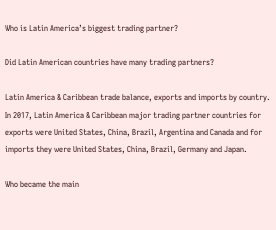Who is Latin America’s biggest trading partner?

Did Latin American countries have many trading partners?

Latin America & Caribbean trade balance, exports and imports by country. In 2017, Latin America & Caribbean major trading partner countries for exports were United States, China, Brazil, Argentina and Canada and for imports they were United States, China, Brazil, Germany and Japan.

Who became the main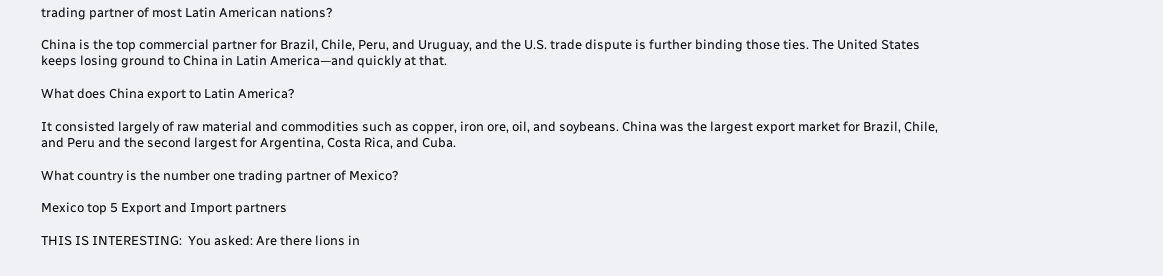trading partner of most Latin American nations?

China is the top commercial partner for Brazil, Chile, Peru, and Uruguay, and the U.S. trade dispute is further binding those ties. The United States keeps losing ground to China in Latin America—and quickly at that.

What does China export to Latin America?

It consisted largely of raw material and commodities such as copper, iron ore, oil, and soybeans. China was the largest export market for Brazil, Chile, and Peru and the second largest for Argentina, Costa Rica, and Cuba.

What country is the number one trading partner of Mexico?

Mexico top 5 Export and Import partners

THIS IS INTERESTING:  You asked: Are there lions in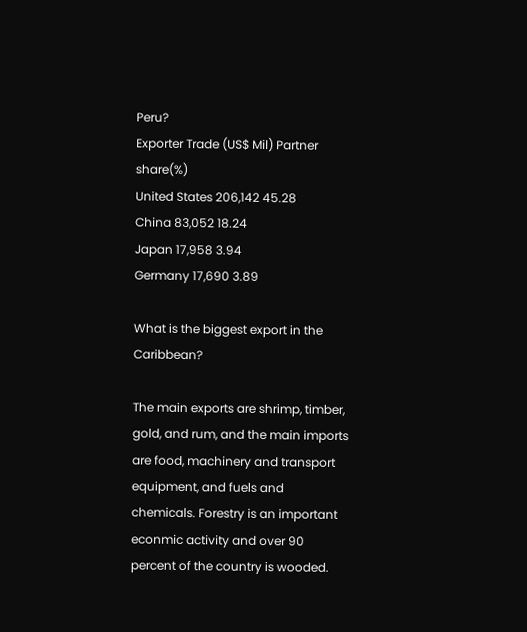Peru?
Exporter Trade (US$ Mil) Partner share(%)
United States 206,142 45.28
China 83,052 18.24
Japan 17,958 3.94
Germany 17,690 3.89

What is the biggest export in the Caribbean?

The main exports are shrimp, timber, gold, and rum, and the main imports are food, machinery and transport equipment, and fuels and chemicals. Forestry is an important econmic activity and over 90 percent of the country is wooded.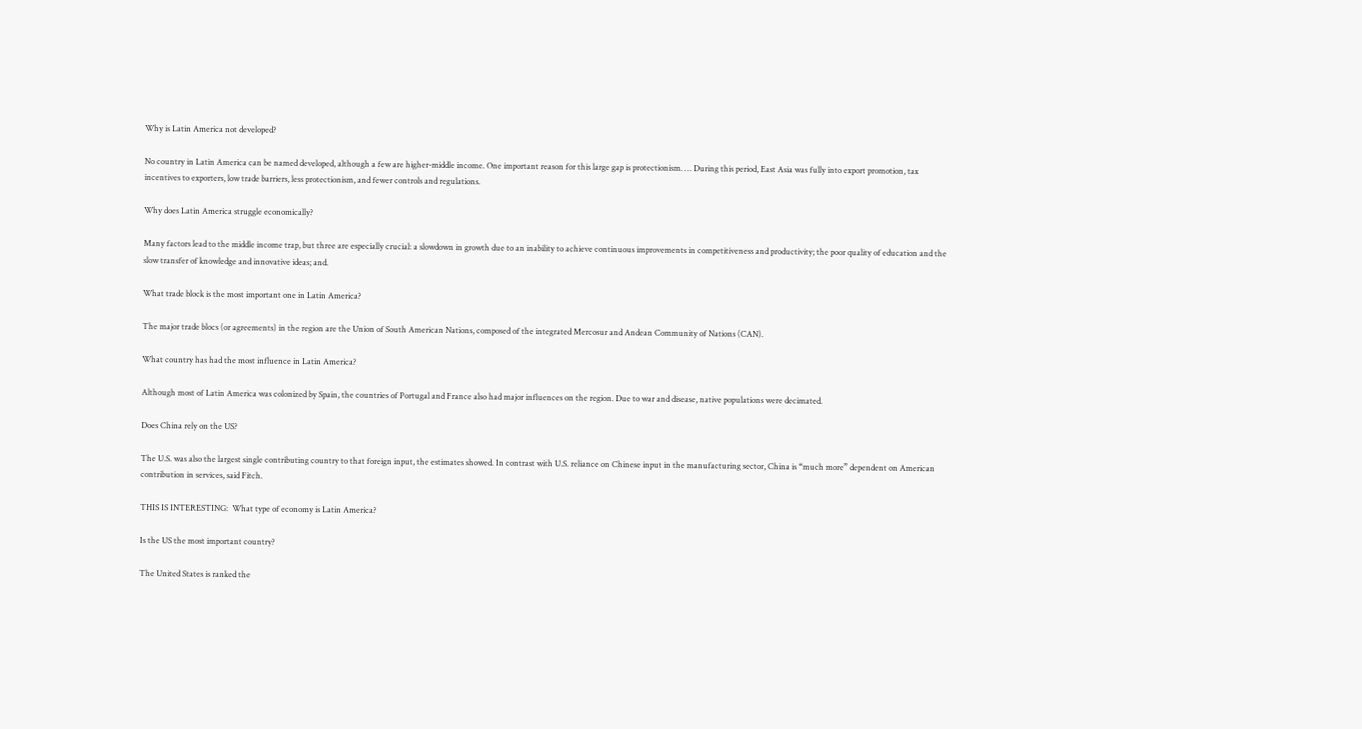Why is Latin America not developed?

No country in Latin America can be named developed, although a few are higher-middle income. One important reason for this large gap is protectionism. … During this period, East Asia was fully into export promotion, tax incentives to exporters, low trade barriers, less protectionism, and fewer controls and regulations.

Why does Latin America struggle economically?

Many factors lead to the middle income trap, but three are especially crucial: a slowdown in growth due to an inability to achieve continuous improvements in competitiveness and productivity; the poor quality of education and the slow transfer of knowledge and innovative ideas; and.

What trade block is the most important one in Latin America?

The major trade blocs (or agreements) in the region are the Union of South American Nations, composed of the integrated Mercosur and Andean Community of Nations (CAN).

What country has had the most influence in Latin America?

Although most of Latin America was colonized by Spain, the countries of Portugal and France also had major influences on the region. Due to war and disease, native populations were decimated.

Does China rely on the US?

The U.S. was also the largest single contributing country to that foreign input, the estimates showed. In contrast with U.S. reliance on Chinese input in the manufacturing sector, China is “much more” dependent on American contribution in services, said Fitch.

THIS IS INTERESTING:  What type of economy is Latin America?

Is the US the most important country?

The United States is ranked the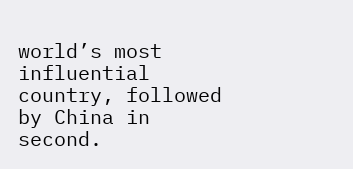world’s most influential country, followed by China in second.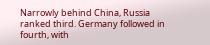Narrowly behind China, Russia ranked third. Germany followed in fourth, with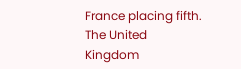France placing fifth. The United Kingdom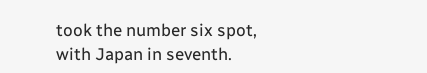took the number six spot, with Japan in seventh.